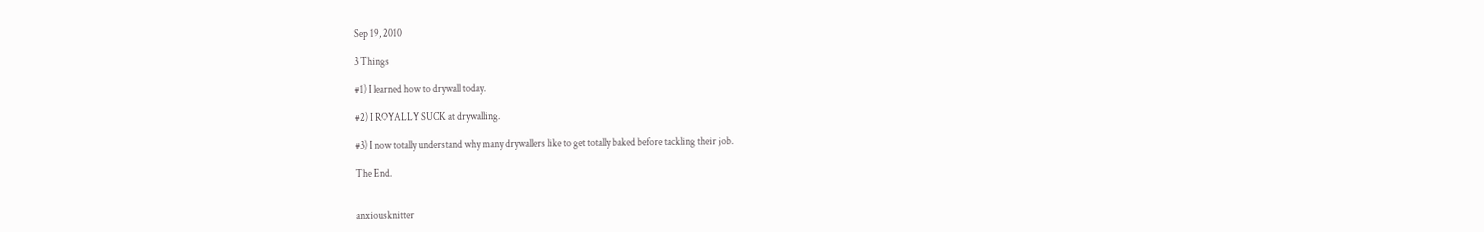Sep 19, 2010

3 Things

#1) I learned how to drywall today.

#2) I ROYALLY SUCK at drywalling.

#3) I now totally understand why many drywallers like to get totally baked before tackling their job.

The End.


anxiousknitter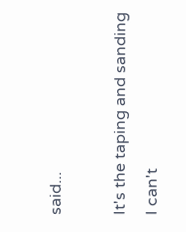said...

It's the taping and sanding I can't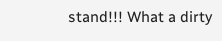stand!!! What a dirty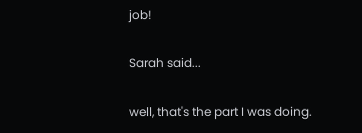job!

Sarah said...

well, that's the part I was doing.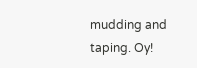mudding and taping. Oy!